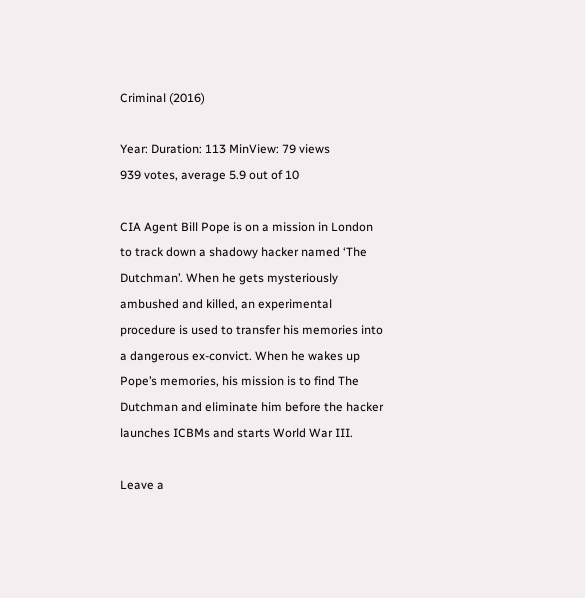Criminal (2016)

Year: Duration: 113 MinView: 79 views
939 votes, average 5.9 out of 10

CIA Agent Bill Pope is on a mission in London to track down a shadowy hacker named ‘The Dutchman’. When he gets mysteriously ambushed and killed, an experimental procedure is used to transfer his memories into a dangerous ex-convict. When he wakes up Pope’s memories, his mission is to find The Dutchman and eliminate him before the hacker launches ICBMs and starts World War III.

Leave a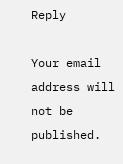Reply

Your email address will not be published.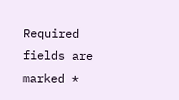Required fields are marked *